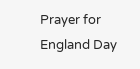Prayer for England Day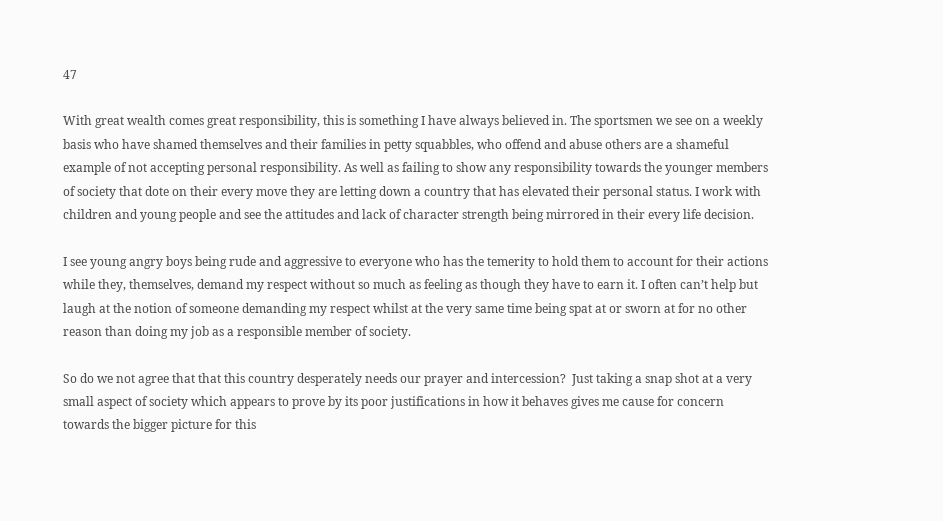47

With great wealth comes great responsibility, this is something I have always believed in. The sportsmen we see on a weekly basis who have shamed themselves and their families in petty squabbles, who offend and abuse others are a shameful example of not accepting personal responsibility. As well as failing to show any responsibility towards the younger members of society that dote on their every move they are letting down a country that has elevated their personal status. I work with children and young people and see the attitudes and lack of character strength being mirrored in their every life decision.

I see young angry boys being rude and aggressive to everyone who has the temerity to hold them to account for their actions while they, themselves, demand my respect without so much as feeling as though they have to earn it. I often can’t help but laugh at the notion of someone demanding my respect whilst at the very same time being spat at or sworn at for no other reason than doing my job as a responsible member of society.

So do we not agree that that this country desperately needs our prayer and intercession?  Just taking a snap shot at a very small aspect of society which appears to prove by its poor justifications in how it behaves gives me cause for concern towards the bigger picture for this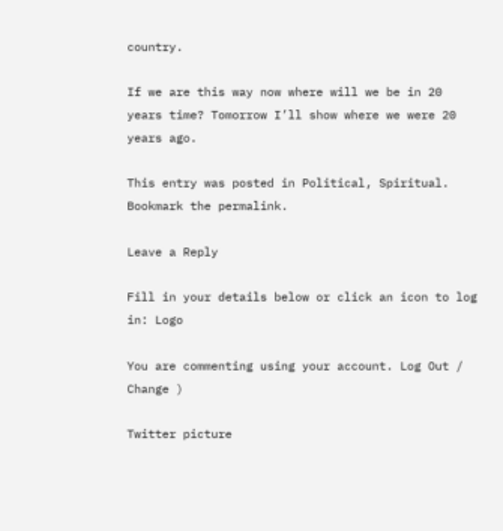country.

If we are this way now where will we be in 20 years time? Tomorrow I’ll show where we were 20 years ago.

This entry was posted in Political, Spiritual. Bookmark the permalink.

Leave a Reply

Fill in your details below or click an icon to log in: Logo

You are commenting using your account. Log Out / Change )

Twitter picture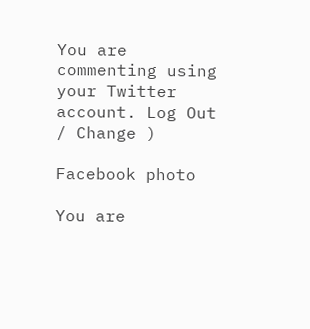You are commenting using your Twitter account. Log Out / Change )

Facebook photo

You are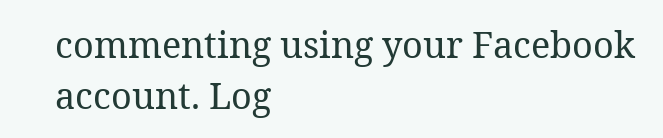commenting using your Facebook account. Log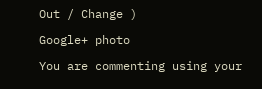Out / Change )

Google+ photo

You are commenting using your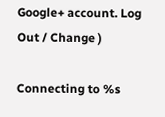Google+ account. Log Out / Change )

Connecting to %s